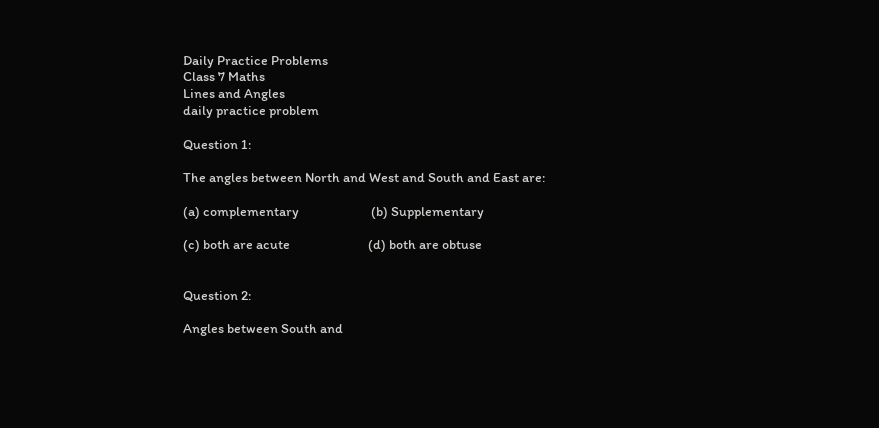Daily Practice Problems
Class 7 Maths
Lines and Angles
daily practice problem

Question 1:

The angles between North and West and South and East are:

(a) complementary                        (b) Supplementary

(c) both are acute                          (d) both are obtuse


Question 2:

Angles between South and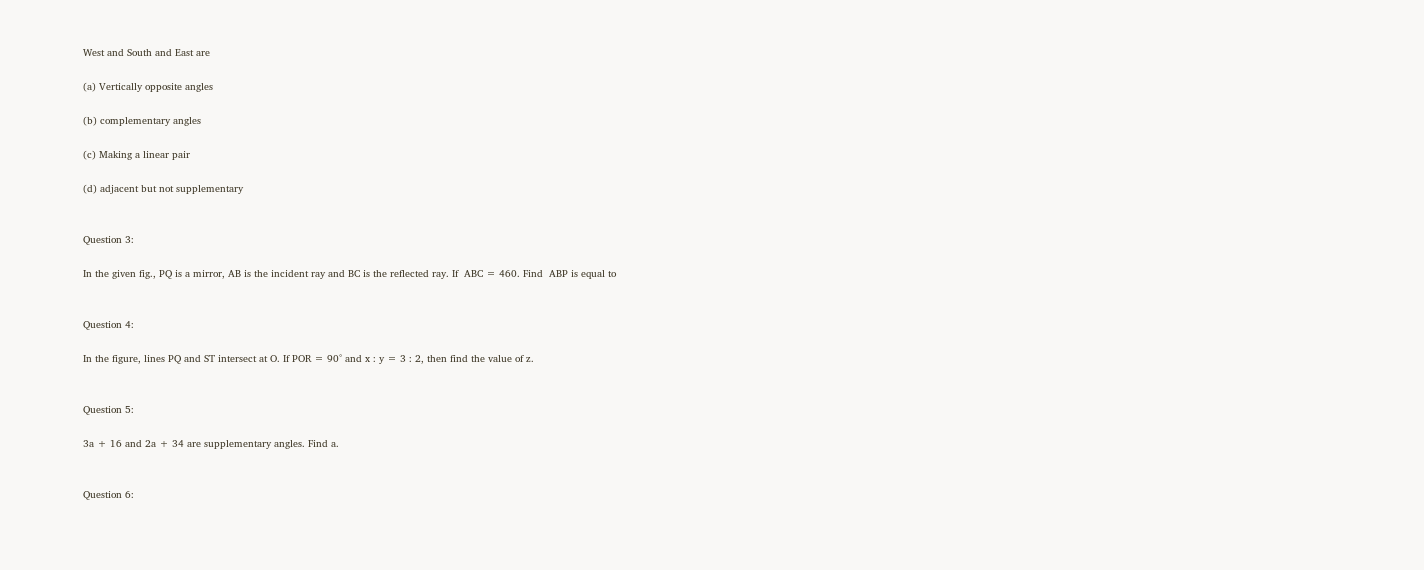West and South and East are

(a) Vertically opposite angles

(b) complementary angles

(c) Making a linear pair

(d) adjacent but not supplementary


Question 3:

In the given fig., PQ is a mirror, AB is the incident ray and BC is the reflected ray. If  ABC = 460. Find  ABP is equal to


Question 4:

In the figure, lines PQ and ST intersect at O. If POR = 90° and x : y = 3 : 2, then find the value of z.


Question 5:

3a + 16 and 2a + 34 are supplementary angles. Find a.


Question 6: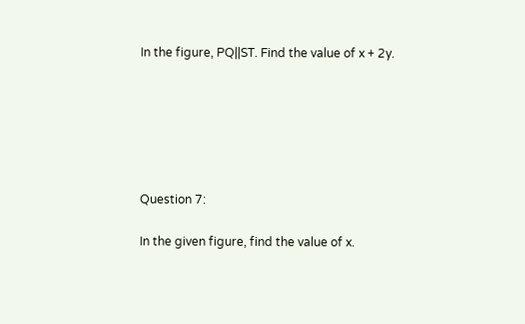In the figure, PQ||ST. Find the value of x + 2y.






Question 7:

In the given figure, find the value of x.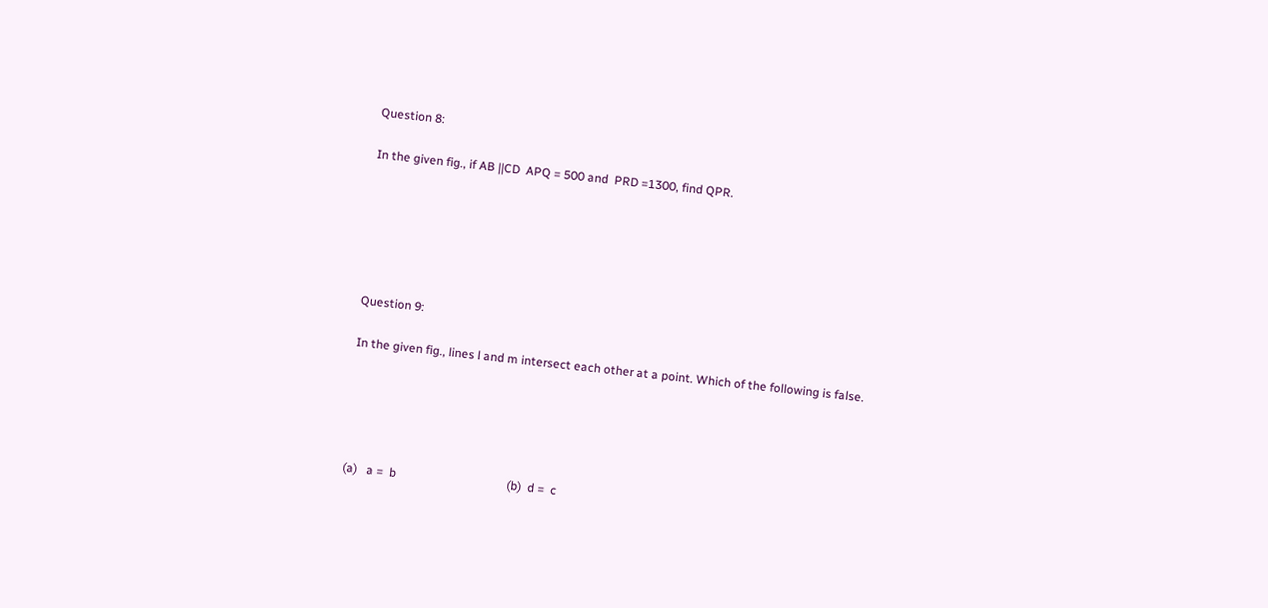Question 8:

In the given fig., if AB ||CD  APQ = 500 and  PRD =1300, find QPR.






Question 9:

In the given fig., lines l and m intersect each other at a point. Which of the following is false.





(a)   a =  b                                     (b)  d =  c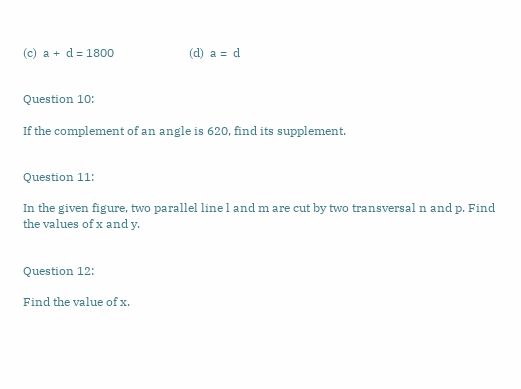(c)  a +  d = 1800                         (d)  a =  d


Question 10:

If the complement of an angle is 620, find its supplement.


Question 11:

In the given figure, two parallel line l and m are cut by two transversal n and p. Find the values of x and y.


Question 12:

Find the value of x.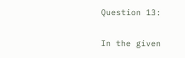Question 13:

In the given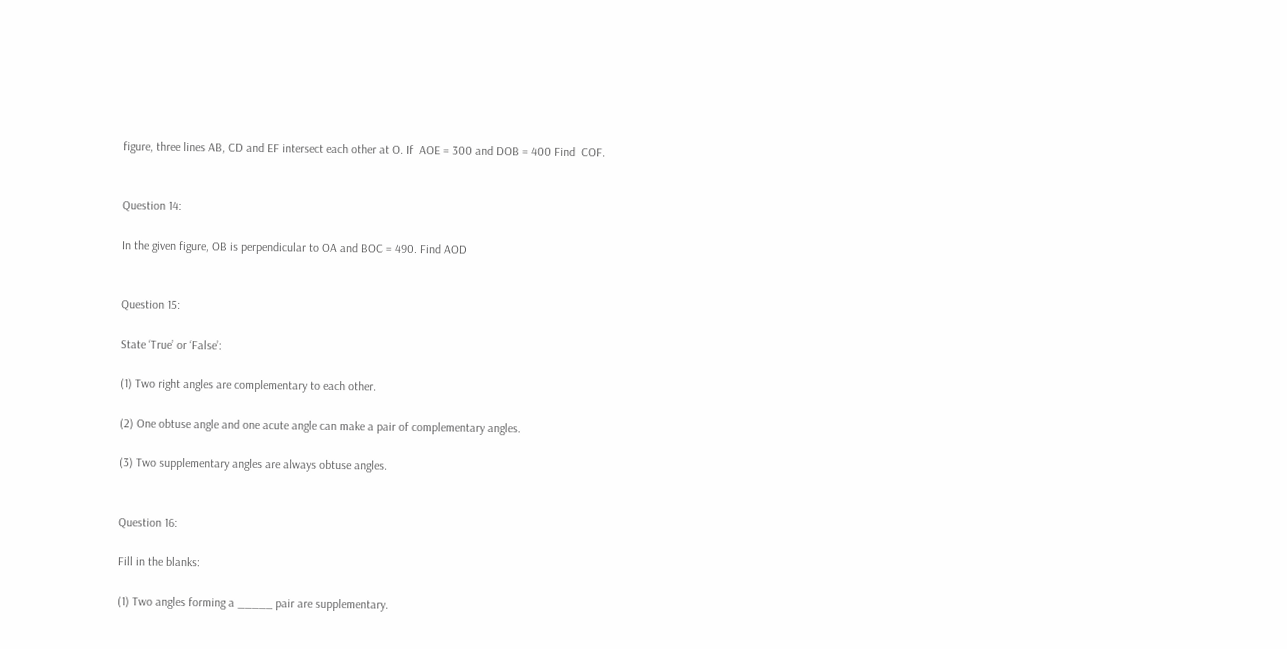figure, three lines AB, CD and EF intersect each other at O. If  AOE = 300 and DOB = 400 Find  COF.


Question 14:

In the given figure, OB is perpendicular to OA and BOC = 490. Find AOD


Question 15:

State ‘True’ or ‘False’:

(1) Two right angles are complementary to each other.

(2) One obtuse angle and one acute angle can make a pair of complementary angles.

(3) Two supplementary angles are always obtuse angles.


Question 16:

Fill in the blanks:

(1) Two angles forming a _____ pair are supplementary.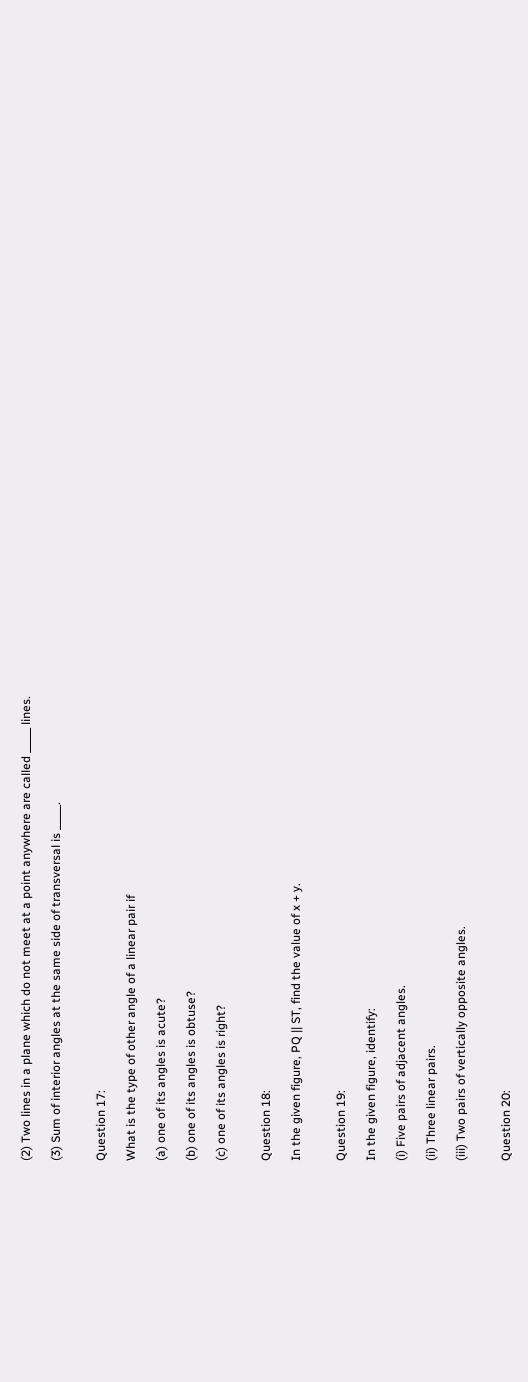(2) Two lines in a plane which do not meet at a point anywhere are called _____ lines.

(3) Sum of interior angles at the same side of transversal is _____.


Question 17:

What is the type of other angle of a linear pair if

(a) one of its angles is acute?

(b) one of its angles is obtuse?

(c) one of its angles is right?


Question 18:

In the given figure, PQ || ST, find the value of x + y.


Question 19:

In the given figure, identify:

(i) Five pairs of adjacent angles.

(ii) Three linear pairs.

(iii) Two pairs of vertically opposite angles.


Question 20: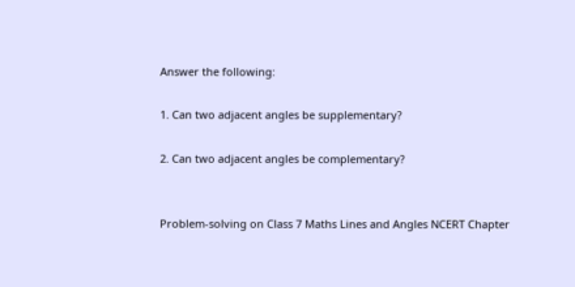Answer the following:

1. Can two adjacent angles be supplementary?

2. Can two adjacent angles be complementary?


Problem-solving on Class 7 Maths Lines and Angles NCERT Chapter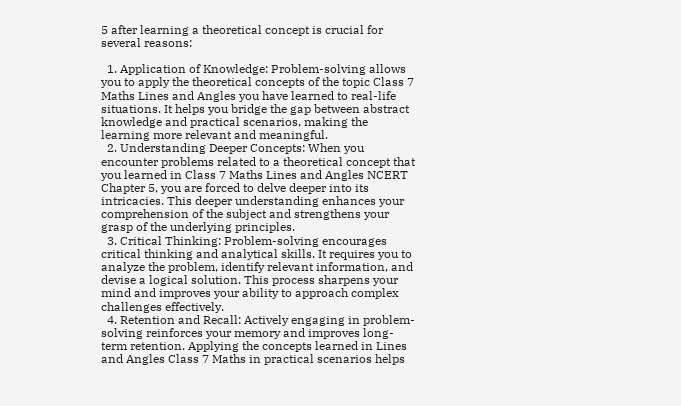5 after learning a theoretical concept is crucial for several reasons:

  1. Application of Knowledge: Problem-solving allows you to apply the theoretical concepts of the topic Class 7 Maths Lines and Angles you have learned to real-life situations. It helps you bridge the gap between abstract knowledge and practical scenarios, making the learning more relevant and meaningful.
  2. Understanding Deeper Concepts: When you encounter problems related to a theoretical concept that you learned in Class 7 Maths Lines and Angles NCERT Chapter 5, you are forced to delve deeper into its intricacies. This deeper understanding enhances your comprehension of the subject and strengthens your grasp of the underlying principles.
  3. Critical Thinking: Problem-solving encourages critical thinking and analytical skills. It requires you to analyze the problem, identify relevant information, and devise a logical solution. This process sharpens your mind and improves your ability to approach complex challenges effectively.
  4. Retention and Recall: Actively engaging in problem-solving reinforces your memory and improves long-term retention. Applying the concepts learned in Lines and Angles Class 7 Maths in practical scenarios helps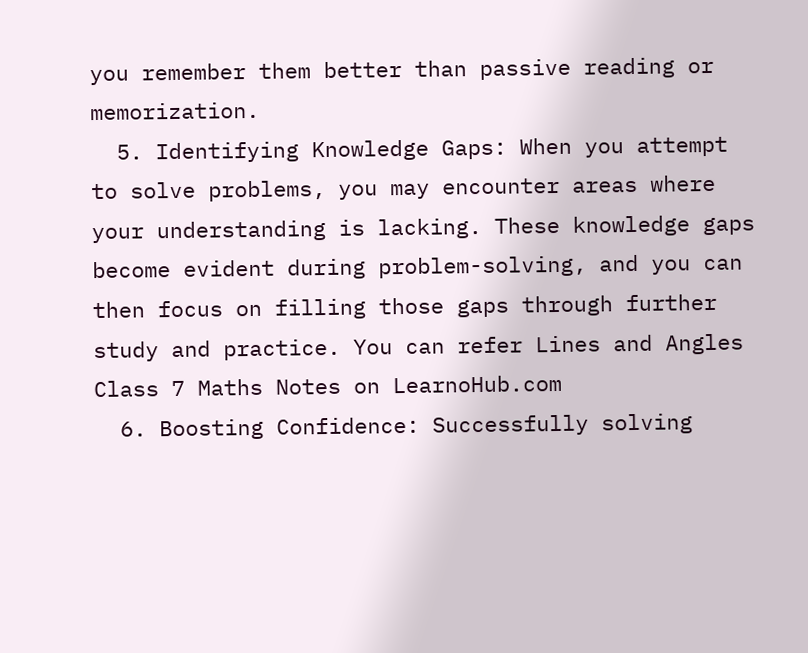you remember them better than passive reading or memorization.
  5. Identifying Knowledge Gaps: When you attempt to solve problems, you may encounter areas where your understanding is lacking. These knowledge gaps become evident during problem-solving, and you can then focus on filling those gaps through further study and practice. You can refer Lines and Angles Class 7 Maths Notes on LearnoHub.com
  6. Boosting Confidence: Successfully solving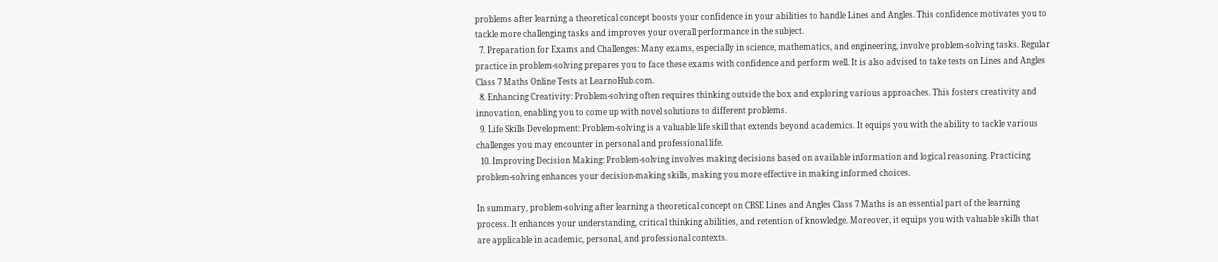problems after learning a theoretical concept boosts your confidence in your abilities to handle Lines and Angles. This confidence motivates you to tackle more challenging tasks and improves your overall performance in the subject.
  7. Preparation for Exams and Challenges: Many exams, especially in science, mathematics, and engineering, involve problem-solving tasks. Regular practice in problem-solving prepares you to face these exams with confidence and perform well. It is also advised to take tests on Lines and Angles Class 7 Maths Online Tests at LearnoHub.com.
  8. Enhancing Creativity: Problem-solving often requires thinking outside the box and exploring various approaches. This fosters creativity and innovation, enabling you to come up with novel solutions to different problems.
  9. Life Skills Development: Problem-solving is a valuable life skill that extends beyond academics. It equips you with the ability to tackle various challenges you may encounter in personal and professional life.
  10. Improving Decision Making: Problem-solving involves making decisions based on available information and logical reasoning. Practicing problem-solving enhances your decision-making skills, making you more effective in making informed choices.

In summary, problem-solving after learning a theoretical concept on CBSE Lines and Angles Class 7 Maths is an essential part of the learning process. It enhances your understanding, critical thinking abilities, and retention of knowledge. Moreover, it equips you with valuable skills that are applicable in academic, personal, and professional contexts.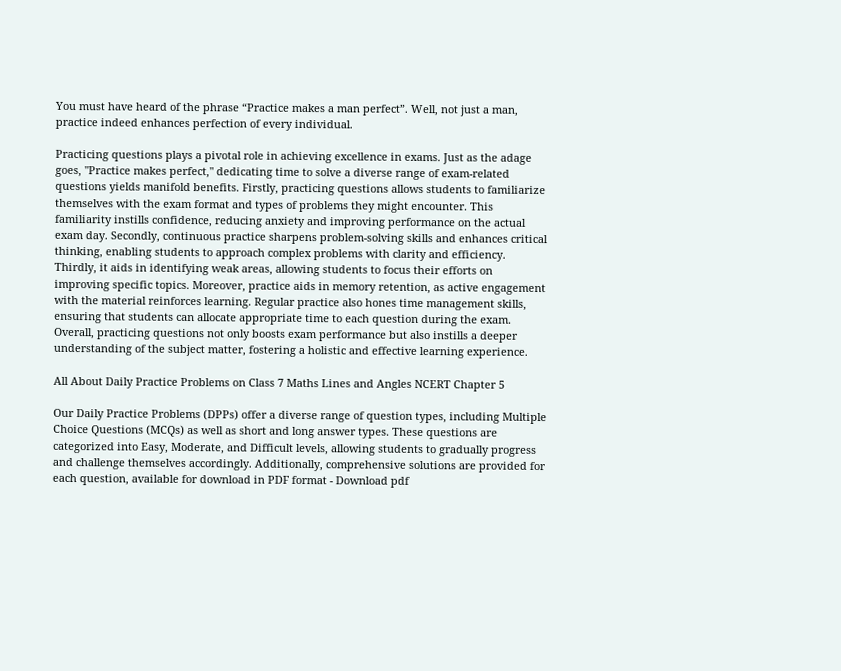You must have heard of the phrase “Practice makes a man perfect”. Well, not just a man, practice indeed enhances perfection of every individual.

Practicing questions plays a pivotal role in achieving excellence in exams. Just as the adage goes, "Practice makes perfect," dedicating time to solve a diverse range of exam-related questions yields manifold benefits. Firstly, practicing questions allows students to familiarize themselves with the exam format and types of problems they might encounter. This familiarity instills confidence, reducing anxiety and improving performance on the actual exam day. Secondly, continuous practice sharpens problem-solving skills and enhances critical thinking, enabling students to approach complex problems with clarity and efficiency. Thirdly, it aids in identifying weak areas, allowing students to focus their efforts on improving specific topics. Moreover, practice aids in memory retention, as active engagement with the material reinforces learning. Regular practice also hones time management skills, ensuring that students can allocate appropriate time to each question during the exam. Overall, practicing questions not only boosts exam performance but also instills a deeper understanding of the subject matter, fostering a holistic and effective learning experience.

All About Daily Practice Problems on Class 7 Maths Lines and Angles NCERT Chapter 5

Our Daily Practice Problems (DPPs) offer a diverse range of question types, including Multiple Choice Questions (MCQs) as well as short and long answer types. These questions are categorized into Easy, Moderate, and Difficult levels, allowing students to gradually progress and challenge themselves accordingly. Additionally, comprehensive solutions are provided for each question, available for download in PDF format - Download pdf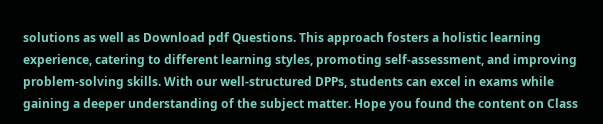solutions as well as Download pdf Questions. This approach fosters a holistic learning experience, catering to different learning styles, promoting self-assessment, and improving problem-solving skills. With our well-structured DPPs, students can excel in exams while gaining a deeper understanding of the subject matter. Hope you found the content on Class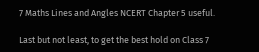7 Maths Lines and Angles NCERT Chapter 5 useful.

Last but not least, to get the best hold on Class 7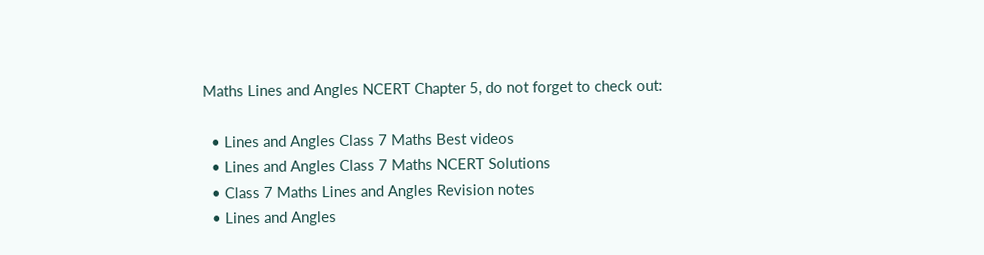Maths Lines and Angles NCERT Chapter 5, do not forget to check out:

  • Lines and Angles Class 7 Maths Best videos
  • Lines and Angles Class 7 Maths NCERT Solutions
  • Class 7 Maths Lines and Angles Revision notes
  • Lines and Angles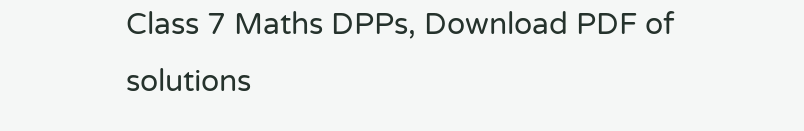Class 7 Maths DPPs, Download PDF of solutions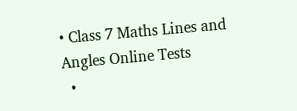• Class 7 Maths Lines and Angles Online Tests
  •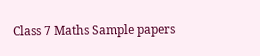Class 7 Maths Sample papers